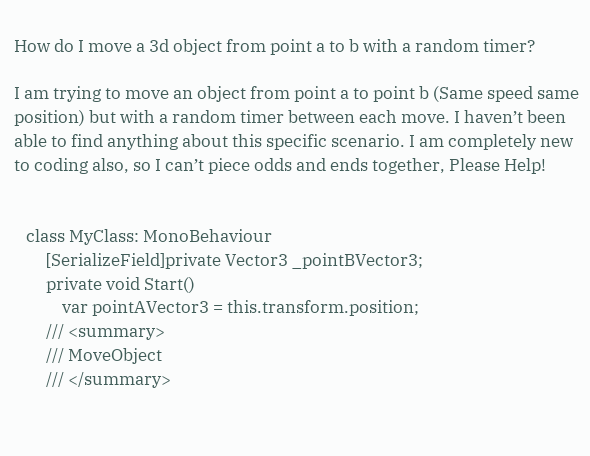How do I move a 3d object from point a to b with a random timer?

I am trying to move an object from point a to point b (Same speed same position) but with a random timer between each move. I haven’t been able to find anything about this specific scenario. I am completely new to coding also, so I can’t piece odds and ends together, Please Help!


   class MyClass: MonoBehaviour
        [SerializeField]private Vector3 _pointBVector3;
        private void Start()
            var pointAVector3 = this.transform.position;
        /// <summary>
        /// MoveObject
        /// </summary>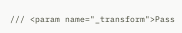/// <param name="_transform">Pass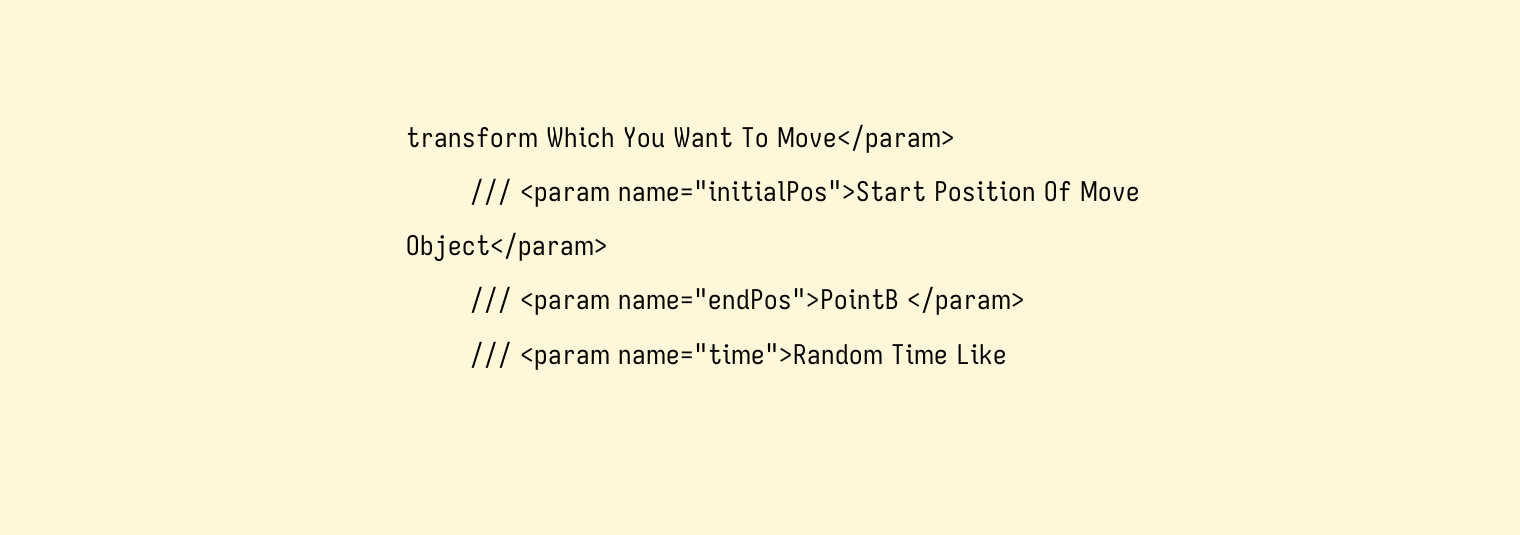transform Which You Want To Move</param>
        /// <param name="initialPos">Start Position Of Move Object</param>
        /// <param name="endPos">PointB </param>
        /// <param name="time">Random Time Like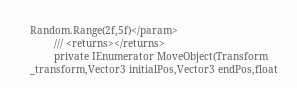Random.Range(2f,5f)</param>
        /// <returns></returns>
        private IEnumerator MoveObject(Transform _transform,Vector3 initialPos,Vector3 endPos,float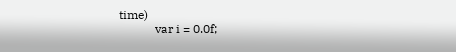time)
            var i = 0.0f;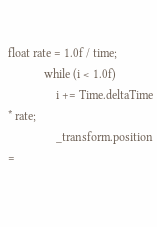float rate = 1.0f / time;
            while (i < 1.0f)
                i += Time.deltaTime * rate;
                _transform.position =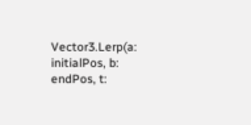Vector3.Lerp(a: initialPos, b: endPos, t: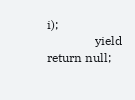i);
                yield return null;